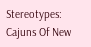Stereotypes: Cajuns Of New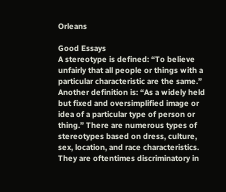Orleans

Good Essays
A stereotype is defined: “To believe unfairly that all people or things with a particular characteristic are the same.” Another definition is: “As a widely held but fixed and oversimplified image or idea of a particular type of person or thing.” There are numerous types of stereotypes based on dress, culture, sex, location, and race characteristics. They are oftentimes discriminatory in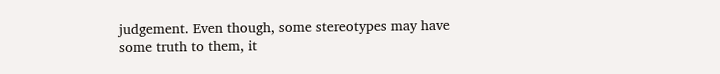judgement. Even though, some stereotypes may have some truth to them, it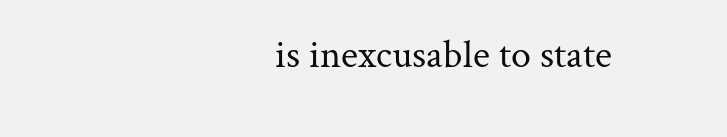is inexcusable to state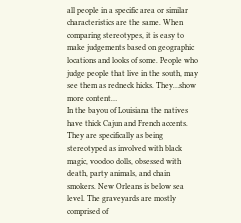all people in a specific area or similar characteristics are the same. When comparing stereotypes, it is easy to make judgements based on geographic locations and looks of some. People who judge people that live in the south, may see them as redneck hicks. They…show more content…
In the bayou of Louisiana the natives have thick Cajun and French accents. They are specifically as being stereotyped as involved with black magic, voodoo dolls, obsessed with death, party animals, and chain smokers. New Orleans is below sea level. The graveyards are mostly comprised of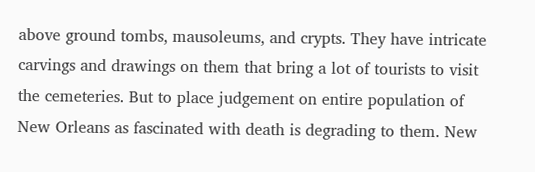above ground tombs, mausoleums, and crypts. They have intricate carvings and drawings on them that bring a lot of tourists to visit the cemeteries. But to place judgement on entire population of New Orleans as fascinated with death is degrading to them. New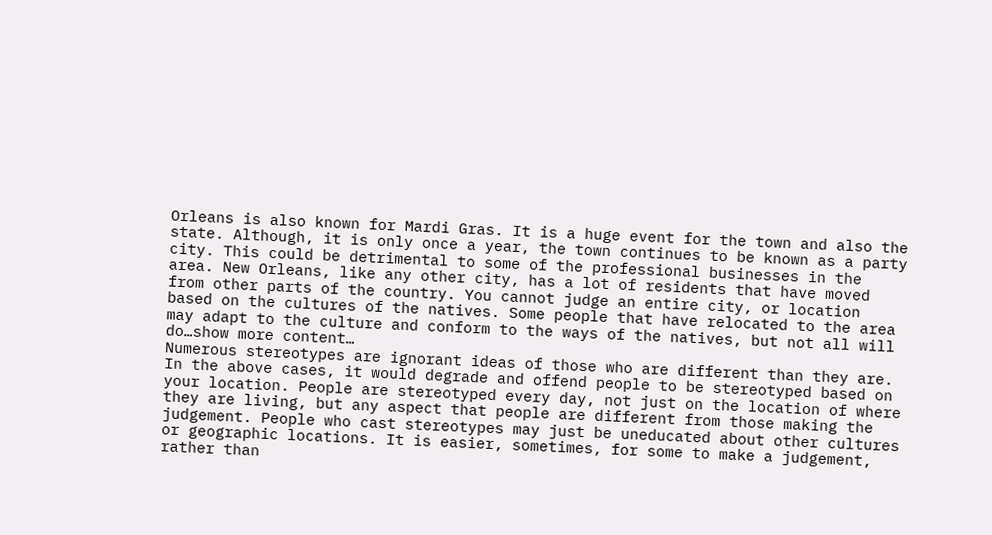Orleans is also known for Mardi Gras. It is a huge event for the town and also the state. Although, it is only once a year, the town continues to be known as a party city. This could be detrimental to some of the professional businesses in the area. New Orleans, like any other city, has a lot of residents that have moved from other parts of the country. You cannot judge an entire city, or location based on the cultures of the natives. Some people that have relocated to the area may adapt to the culture and conform to the ways of the natives, but not all will do…show more content…
Numerous stereotypes are ignorant ideas of those who are different than they are. In the above cases, it would degrade and offend people to be stereotyped based on your location. People are stereotyped every day, not just on the location of where they are living, but any aspect that people are different from those making the judgement. People who cast stereotypes may just be uneducated about other cultures or geographic locations. It is easier, sometimes, for some to make a judgement, rather than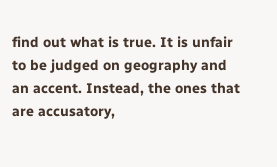find out what is true. It is unfair to be judged on geography and an accent. Instead, the ones that are accusatory,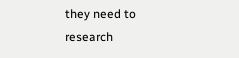they need to research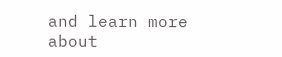and learn more about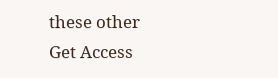these other
Get Access